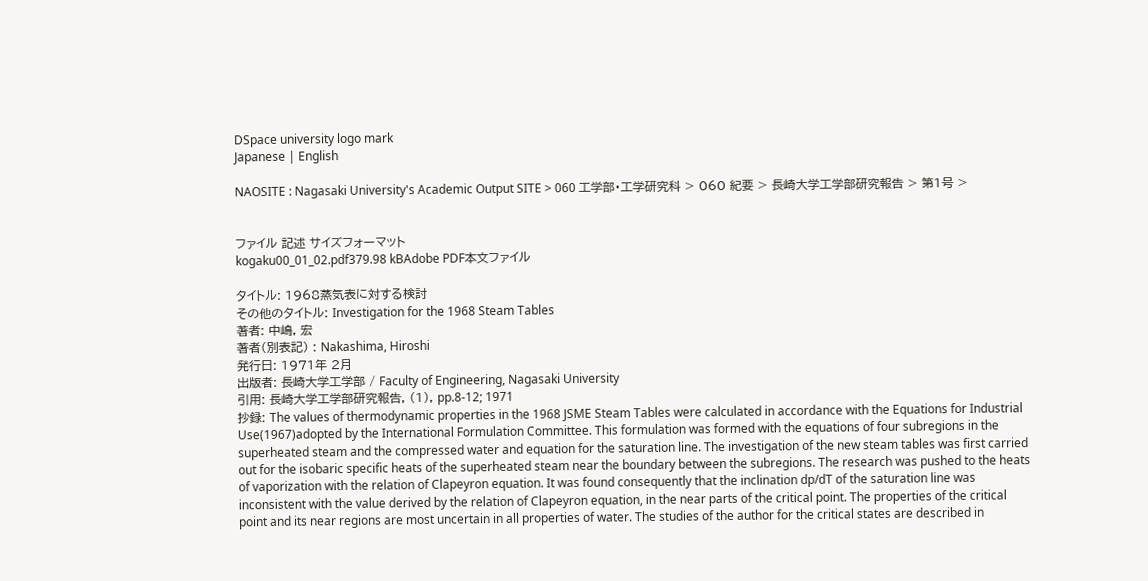DSpace university logo mark
Japanese | English

NAOSITE : Nagasaki University's Academic Output SITE > 060 工学部・工学研究科 > 060 紀要 > 長崎大学工学部研究報告 > 第1号 >


ファイル 記述 サイズフォーマット
kogaku00_01_02.pdf379.98 kBAdobe PDF本文ファイル

タイトル: 1968蒸気表に対する検討
その他のタイトル: Investigation for the 1968 Steam Tables
著者: 中嶋, 宏
著者(別表記) : Nakashima, Hiroshi
発行日: 1971年 2月
出版者: 長崎大学工学部 / Faculty of Engineering, Nagasaki University
引用: 長崎大学工学部研究報告, (1), pp.8-12; 1971
抄録: The values of thermodynamic properties in the 1968 JSME Steam Tables were calculated in accordance with the Equations for Industrial Use(1967)adopted by the International Formulation Committee. This formulation was formed with the equations of four subregions in the superheated steam and the compressed water and equation for the saturation line. The investigation of the new steam tables was first carried out for the isobaric specific heats of the superheated steam near the boundary between the subregions. The research was pushed to the heats of vaporization with the relation of Clapeyron equation. It was found consequently that the inclination dp/dT of the saturation line was inconsistent with the value derived by the relation of Clapeyron equation, in the near parts of the critical point. The properties of the critical point and its near regions are most uncertain in all properties of water. The studies of the author for the critical states are described in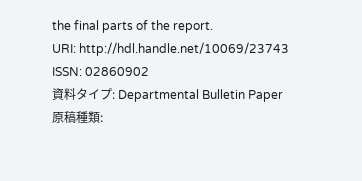the final parts of the report.
URI: http://hdl.handle.net/10069/23743
ISSN: 02860902
資料タイプ: Departmental Bulletin Paper
原稿種類: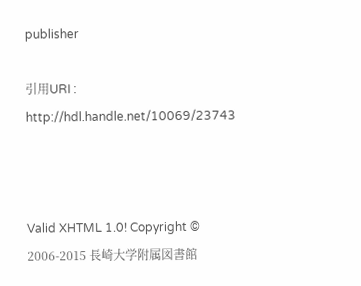publisher

引用URI : http://hdl.handle.net/10069/23743



Valid XHTML 1.0! Copyright © 2006-2015 長崎大学附属図書館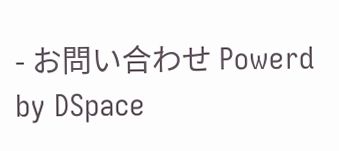- お問い合わせ Powerd by DSpace